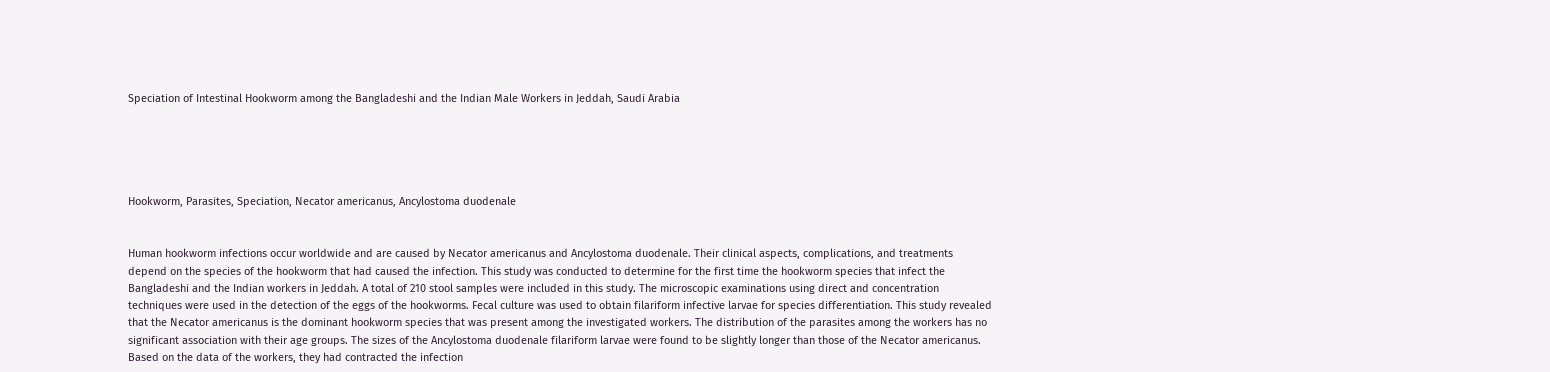Speciation of Intestinal Hookworm among the Bangladeshi and the Indian Male Workers in Jeddah, Saudi Arabia





Hookworm, Parasites, Speciation, Necator americanus, Ancylostoma duodenale


Human hookworm infections occur worldwide and are caused by Necator americanus and Ancylostoma duodenale. Their clinical aspects, complications, and treatments depend on the species of the hookworm that had caused the infection. This study was conducted to determine for the first time the hookworm species that infect the Bangladeshi and the Indian workers in Jeddah. A total of 210 stool samples were included in this study. The microscopic examinations using direct and concentration techniques were used in the detection of the eggs of the hookworms. Fecal culture was used to obtain filariform infective larvae for species differentiation. This study revealed that the Necator americanus is the dominant hookworm species that was present among the investigated workers. The distribution of the parasites among the workers has no significant association with their age groups. The sizes of the Ancylostoma duodenale filariform larvae were found to be slightly longer than those of the Necator americanus. Based on the data of the workers, they had contracted the infection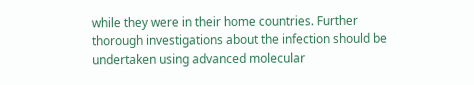while they were in their home countries. Further thorough investigations about the infection should be undertaken using advanced molecular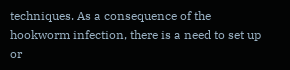techniques. As a consequence of the hookworm infection, there is a need to set up or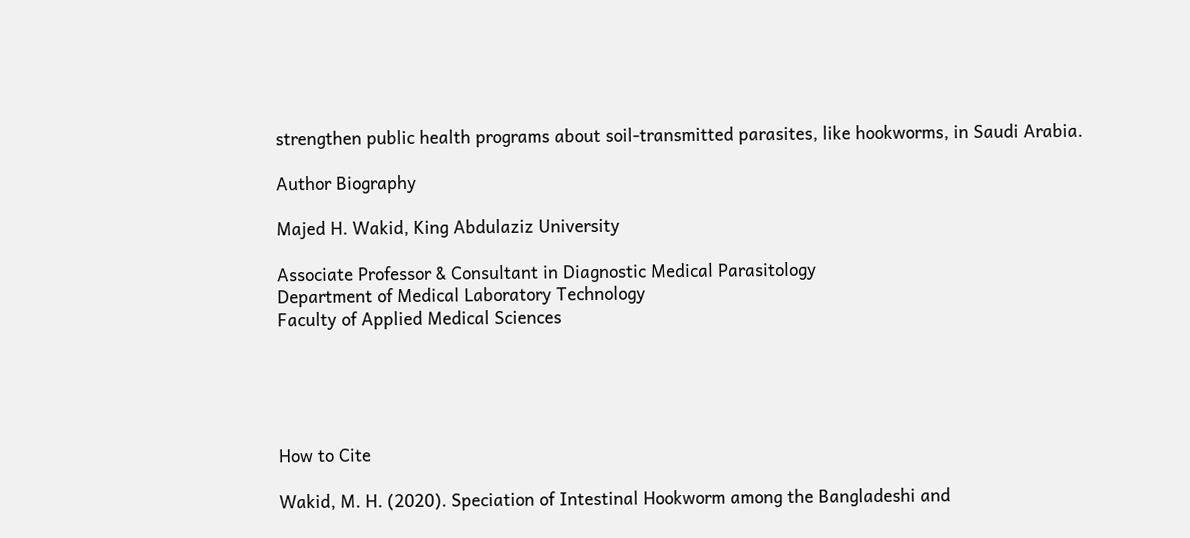strengthen public health programs about soil-transmitted parasites, like hookworms, in Saudi Arabia.

Author Biography

Majed H. Wakid, King Abdulaziz University

Associate Professor & Consultant in Diagnostic Medical Parasitology
Department of Medical Laboratory Technology
Faculty of Applied Medical Sciences





How to Cite

Wakid, M. H. (2020). Speciation of Intestinal Hookworm among the Bangladeshi and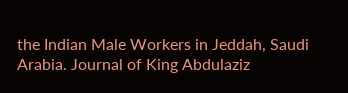the Indian Male Workers in Jeddah, Saudi Arabia. Journal of King Abdulaziz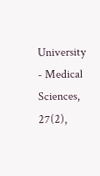University - Medical Sciences, 27(2),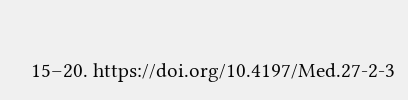15–20. https://doi.org/10.4197/Med.27-2-3